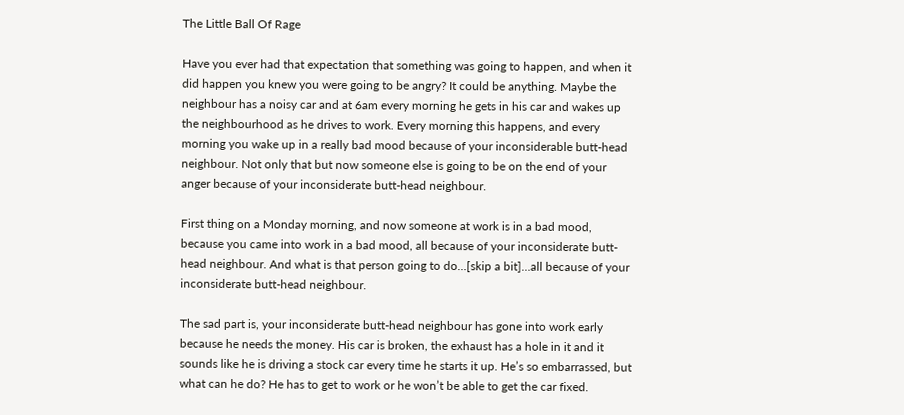The Little Ball Of Rage

Have you ever had that expectation that something was going to happen, and when it did happen you knew you were going to be angry? It could be anything. Maybe the neighbour has a noisy car and at 6am every morning he gets in his car and wakes up the neighbourhood as he drives to work. Every morning this happens, and every morning you wake up in a really bad mood because of your inconsiderable butt-head neighbour. Not only that but now someone else is going to be on the end of your anger because of your inconsiderate butt-head neighbour.

First thing on a Monday morning, and now someone at work is in a bad mood, because you came into work in a bad mood, all because of your inconsiderate butt-head neighbour. And what is that person going to do…[skip a bit]…all because of your inconsiderate butt-head neighbour.

The sad part is, your inconsiderate butt-head neighbour has gone into work early because he needs the money. His car is broken, the exhaust has a hole in it and it sounds like he is driving a stock car every time he starts it up. He’s so embarrassed, but what can he do? He has to get to work or he won’t be able to get the car fixed.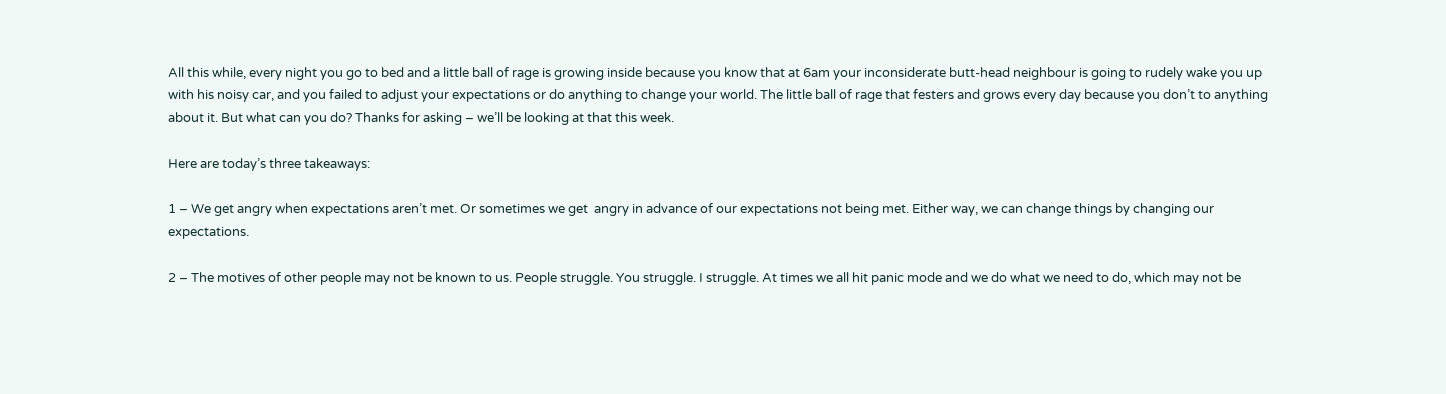All this while, every night you go to bed and a little ball of rage is growing inside because you know that at 6am your inconsiderate butt-head neighbour is going to rudely wake you up with his noisy car, and you failed to adjust your expectations or do anything to change your world. The little ball of rage that festers and grows every day because you don’t to anything about it. But what can you do? Thanks for asking – we’ll be looking at that this week.

Here are today’s three takeaways:

1 – We get angry when expectations aren’t met. Or sometimes we get  angry in advance of our expectations not being met. Either way, we can change things by changing our expectations.

2 – The motives of other people may not be known to us. People struggle. You struggle. I struggle. At times we all hit panic mode and we do what we need to do, which may not be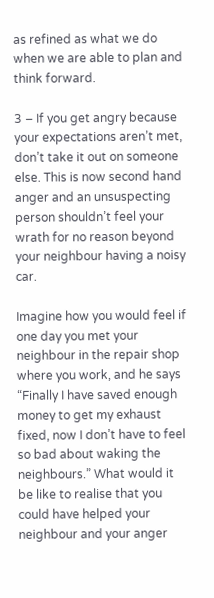as refined as what we do when we are able to plan and think forward.

3 – If you get angry because your expectations aren’t met, don’t take it out on someone else. This is now second hand anger and an unsuspecting person shouldn’t feel your wrath for no reason beyond your neighbour having a noisy car.

Imagine how you would feel if one day you met your neighbour in the repair shop where you work, and he says “Finally I have saved enough money to get my exhaust fixed, now I don’t have to feel so bad about waking the neighbours.” What would it be like to realise that you could have helped your neighbour and your anger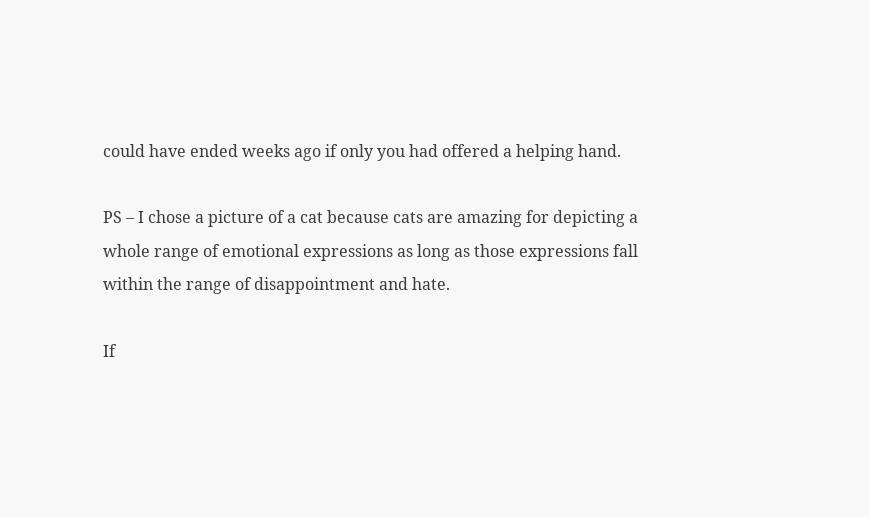could have ended weeks ago if only you had offered a helping hand.

PS – I chose a picture of a cat because cats are amazing for depicting a whole range of emotional expressions as long as those expressions fall within the range of disappointment and hate.

If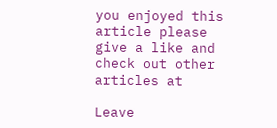you enjoyed this article please give a like and check out other articles at

Leave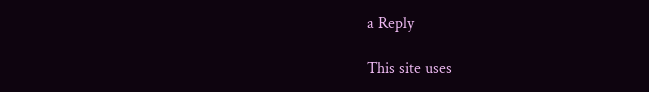a Reply

This site uses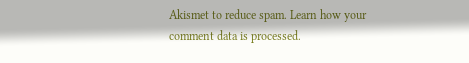Akismet to reduce spam. Learn how your comment data is processed.